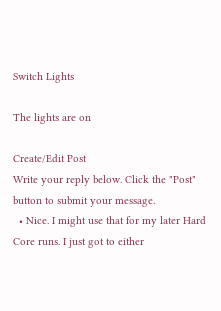Switch Lights

The lights are on

Create/Edit Post
Write your reply below. Click the "Post" button to submit your message.
  • Nice. I might use that for my later Hard Core runs. I just got to either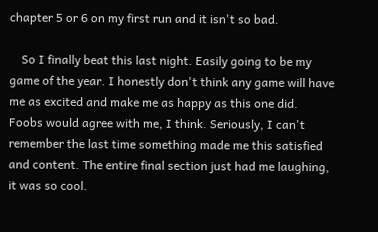chapter 5 or 6 on my first run and it isn't so bad.

    So I finally beat this last night. Easily going to be my game of the year. I honestly don't think any game will have me as excited and make me as happy as this one did. Foobs would agree with me, I think. Seriously, I can't remember the last time something made me this satisfied and content. The entire final section just had me laughing, it was so cool.